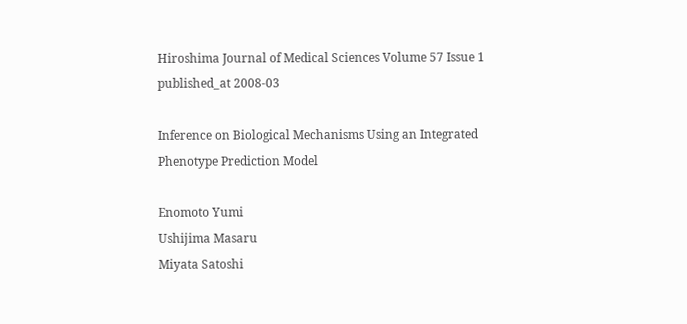Hiroshima Journal of Medical Sciences Volume 57 Issue 1
published_at 2008-03

Inference on Biological Mechanisms Using an Integrated Phenotype Prediction Model

Enomoto Yumi
Ushijima Masaru
Miyata Satoshi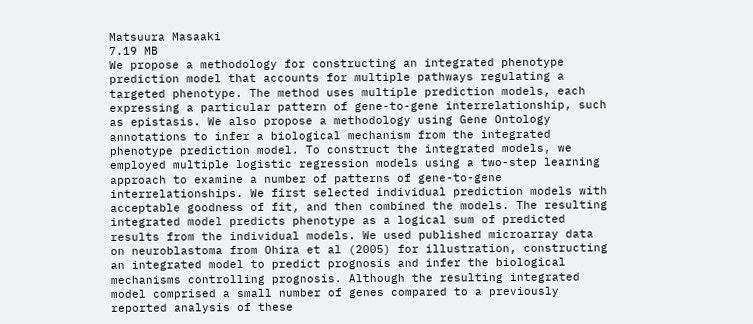Matsuura Masaaki
7.19 MB
We propose a methodology for constructing an integrated phenotype prediction model that accounts for multiple pathways regulating a targeted phenotype. The method uses multiple prediction models, each expressing a particular pattern of gene-to-gene interrelationship, such as epistasis. We also propose a methodology using Gene Ontology annotations to infer a biological mechanism from the integrated phenotype prediction model. To construct the integrated models, we employed multiple logistic regression models using a two-step learning approach to examine a number of patterns of gene-to-gene interrelationships. We first selected individual prediction models with acceptable goodness of fit, and then combined the models. The resulting integrated model predicts phenotype as a logical sum of predicted results from the individual models. We used published microarray data on neuroblastoma from Ohira et al (2005) for illustration, constructing an integrated model to predict prognosis and infer the biological mechanisms controlling prognosis. Although the resulting integrated model comprised a small number of genes compared to a previously reported analysis of these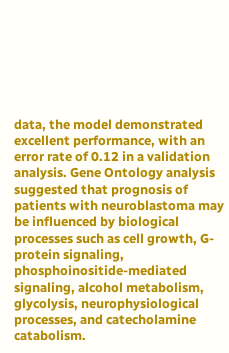data, the model demonstrated excellent performance, with an error rate of 0.12 in a validation analysis. Gene Ontology analysis suggested that prognosis of patients with neuroblastoma may be influenced by biological processes such as cell growth, G-protein signaling, phosphoinositide-mediated signaling, alcohol metabolism, glycolysis, neurophysiological processes, and catecholamine catabolism.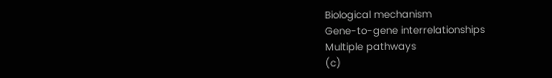Biological mechanism
Gene-to-gene interrelationships
Multiple pathways
(c)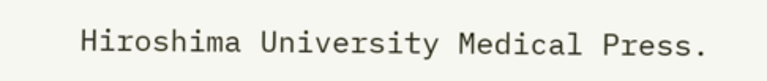Hiroshima University Medical Press.